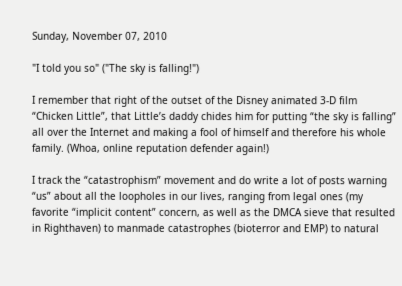Sunday, November 07, 2010

"I told you so" ("The sky is falling!")

I remember that right of the outset of the Disney animated 3-D film “Chicken Little”, that Little’s daddy chides him for putting “the sky is falling” all over the Internet and making a fool of himself and therefore his whole family. (Whoa, online reputation defender again!)

I track the “catastrophism” movement and do write a lot of posts warning “us” about all the loopholes in our lives, ranging from legal ones (my favorite “implicit content” concern, as well as the DMCA sieve that resulted in Righthaven) to manmade catastrophes (bioterror and EMP) to natural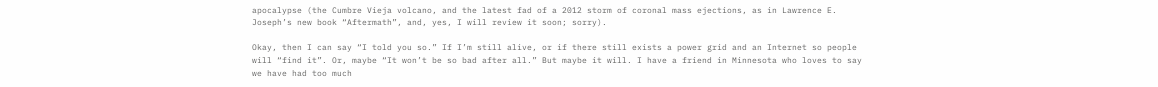apocalypse (the Cumbre Vieja volcano, and the latest fad of a 2012 storm of coronal mass ejections, as in Lawrence E. Joseph’s new book “Aftermath”, and, yes, I will review it soon; sorry).

Okay, then I can say “I told you so.” If I’m still alive, or if there still exists a power grid and an Internet so people will “find it”. Or, maybe “It won’t be so bad after all.” But maybe it will. I have a friend in Minnesota who loves to say we have had too much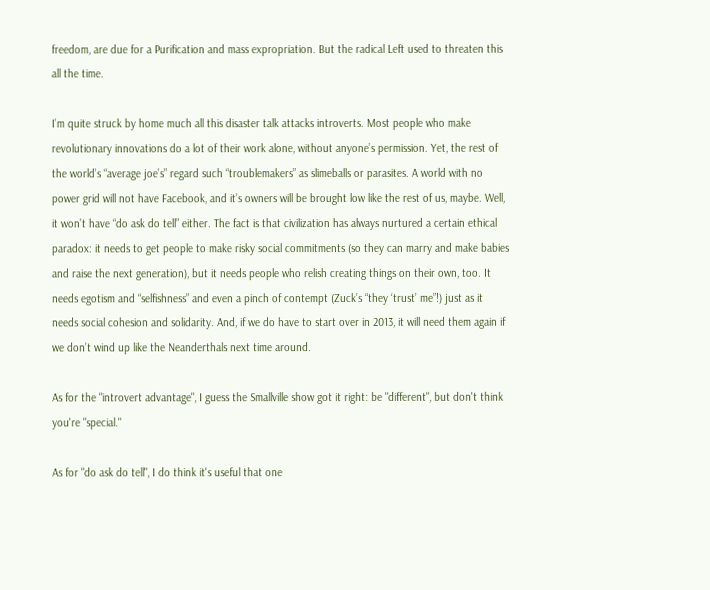freedom, are due for a Purification and mass expropriation. But the radical Left used to threaten this all the time.

I’m quite struck by home much all this disaster talk attacks introverts. Most people who make revolutionary innovations do a lot of their work alone, without anyone’s permission. Yet, the rest of the world’s “average joe’s” regard such “troublemakers” as slimeballs or parasites. A world with no power grid will not have Facebook, and it’s owners will be brought low like the rest of us, maybe. Well, it won’t have “do ask do tell” either. The fact is that civilization has always nurtured a certain ethical paradox: it needs to get people to make risky social commitments (so they can marry and make babies and raise the next generation), but it needs people who relish creating things on their own, too. It needs egotism and “selfishness” and even a pinch of contempt (Zuck’s “they ‘trust’ me”!) just as it needs social cohesion and solidarity. And, if we do have to start over in 2013, it will need them again if we don’t wind up like the Neanderthals next time around.

As for the "introvert advantage", I guess the Smallville show got it right: be "different", but don't think you're "special."

As for "do ask do tell", I do think it's useful that one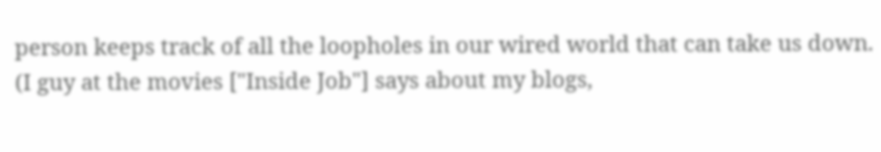person keeps track of all the loopholes in our wired world that can take us down. (I guy at the movies ["Inside Job"] says about my blogs,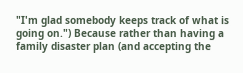"I'm glad somebody keeps track of what is going on.") Because rather than having a family disaster plan (and accepting the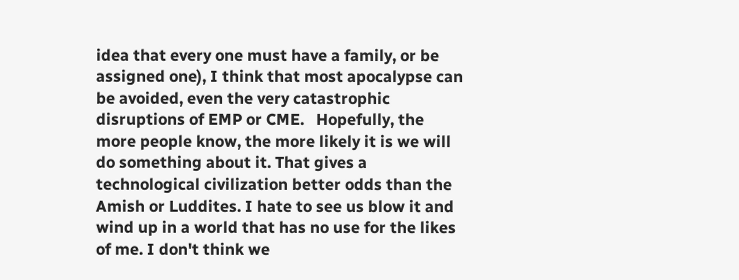idea that every one must have a family, or be assigned one), I think that most apocalypse can be avoided, even the very catastrophic disruptions of EMP or CME.   Hopefully, the more people know, the more likely it is we will do something about it. That gives a technological civilization better odds than the Amish or Luddites. I hate to see us blow it and wind up in a world that has no use for the likes of me. I don't think we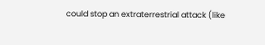could stop an extraterrestrial attack (like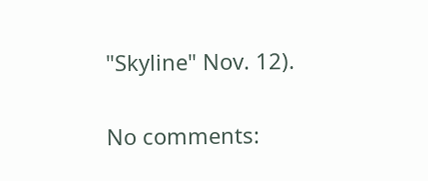"Skyline" Nov. 12).

No comments: